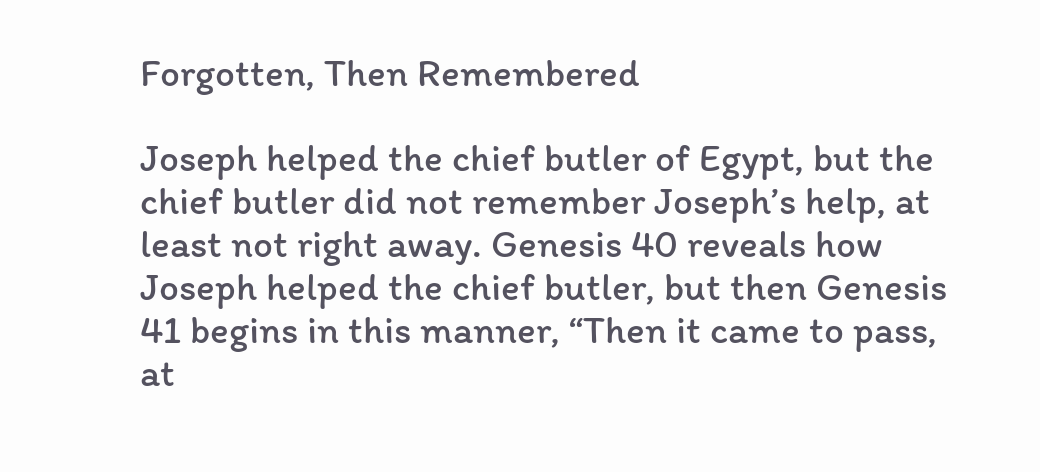Forgotten, Then Remembered

Joseph helped the chief butler of Egypt, but the chief butler did not remember Joseph’s help, at least not right away. Genesis 40 reveals how Joseph helped the chief butler, but then Genesis 41 begins in this manner, “Then it came to pass, at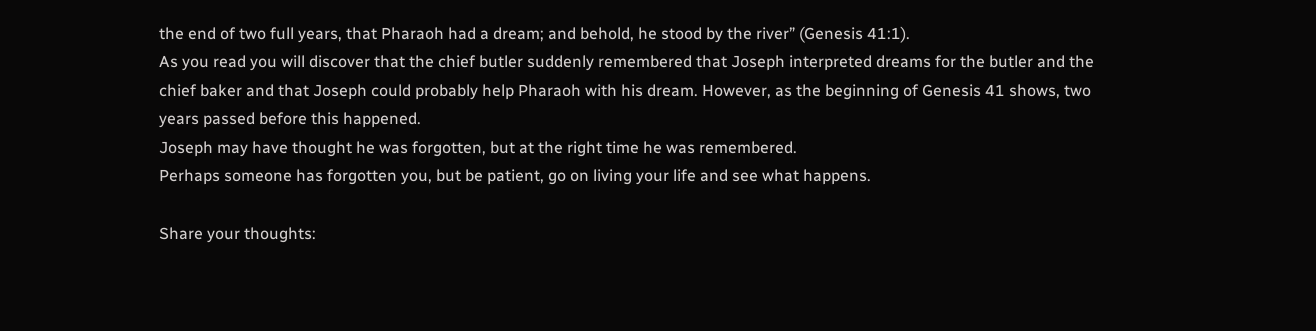the end of two full years, that Pharaoh had a dream; and behold, he stood by the river” (Genesis 41:1).
As you read you will discover that the chief butler suddenly remembered that Joseph interpreted dreams for the butler and the chief baker and that Joseph could probably help Pharaoh with his dream. However, as the beginning of Genesis 41 shows, two years passed before this happened.
Joseph may have thought he was forgotten, but at the right time he was remembered.
Perhaps someone has forgotten you, but be patient, go on living your life and see what happens.

Share your thoughts: